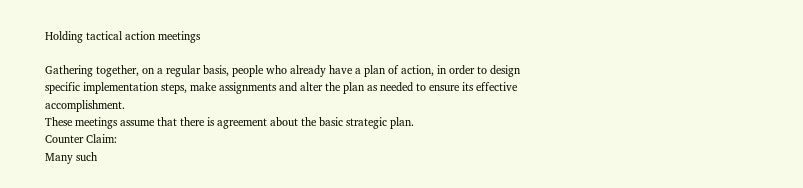Holding tactical action meetings

Gathering together, on a regular basis, people who already have a plan of action, in order to design specific implementation steps, make assignments and alter the plan as needed to ensure its effective accomplishment.
These meetings assume that there is agreement about the basic strategic plan.
Counter Claim:
Many such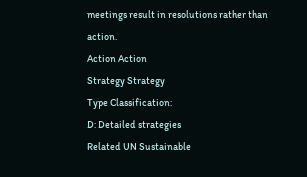meetings result in resolutions rather than action.
Action Action
Strategy Strategy
Type Classification:
D: Detailed strategies
Related UN Sustainable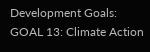Development Goals:
GOAL 13: Climate Action